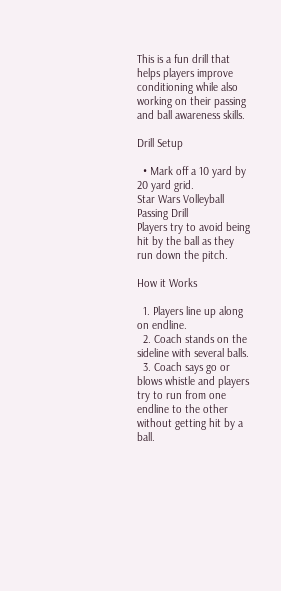This is a fun drill that helps players improve conditioning while also working on their passing and ball awareness skills.

Drill Setup

  • Mark off a 10 yard by 20 yard grid.
Star Wars Volleyball Passing Drill
Players try to avoid being hit by the ball as they run down the pitch.

How it Works

  1. Players line up along on endline.
  2. Coach stands on the sideline with several balls.
  3. Coach says go or blows whistle and players try to run from one endline to the other without getting hit by a ball.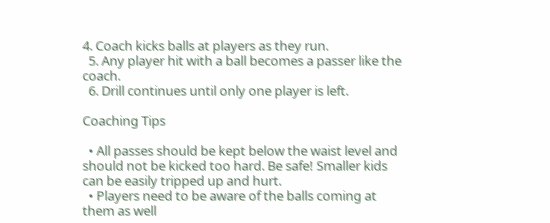4. Coach kicks balls at players as they run.
  5. Any player hit with a ball becomes a passer like the coach.
  6. Drill continues until only one player is left.

Coaching Tips

  • All passes should be kept below the waist level and should not be kicked too hard. Be safe! Smaller kids can be easily tripped up and hurt.
  • Players need to be aware of the balls coming at them as well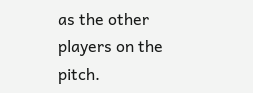as the other players on the pitch.